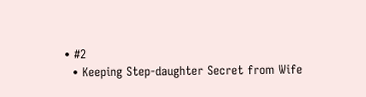• #2
  • Keeping Step-daughter Secret from Wife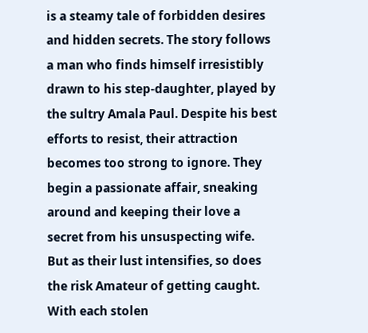is a steamy tale of forbidden desires and hidden secrets. The story follows a man who finds himself irresistibly drawn to his step-daughter, played by the sultry Amala Paul. Despite his best efforts to resist, their attraction becomes too strong to ignore. They begin a passionate affair, sneaking around and keeping their love a secret from his unsuspecting wife. But as their lust intensifies, so does the risk Amateur of getting caught. With each stolen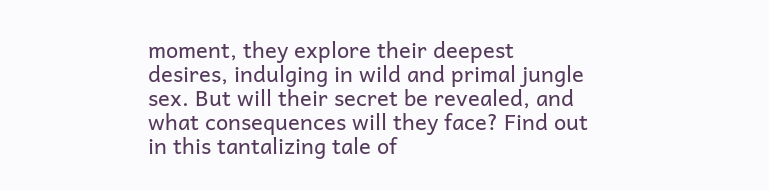moment, they explore their deepest desires, indulging in wild and primal jungle sex. But will their secret be revealed, and what consequences will they face? Find out in this tantalizing tale of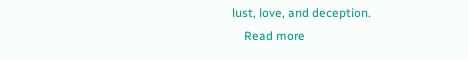lust, love, and deception.
    Read more